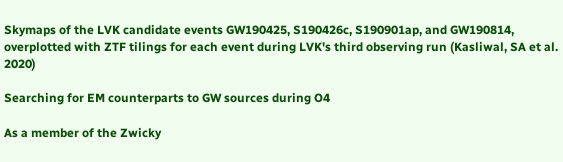Skymaps of the LVK candidate events GW190425, S190426c, S190901ap, and GW190814, overplotted with ZTF tilings for each event during LVK's third observing run (Kasliwal, SA et al. 2020)

Searching for EM counterparts to GW sources during O4

As a member of the Zwicky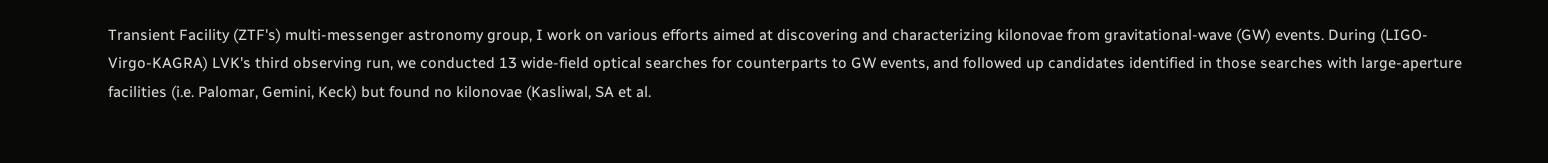Transient Facility (ZTF's) multi-messenger astronomy group, I work on various efforts aimed at discovering and characterizing kilonovae from gravitational-wave (GW) events. During (LIGO-Virgo-KAGRA) LVK's third observing run, we conducted 13 wide-field optical searches for counterparts to GW events, and followed up candidates identified in those searches with large-aperture facilities (i.e. Palomar, Gemini, Keck) but found no kilonovae (Kasliwal, SA et al.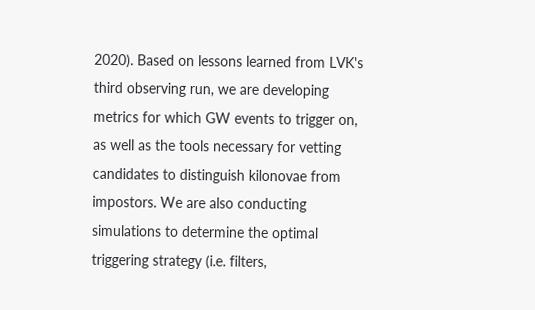2020). Based on lessons learned from LVK's third observing run, we are developing metrics for which GW events to trigger on, as well as the tools necessary for vetting candidates to distinguish kilonovae from impostors. We are also conducting simulations to determine the optimal triggering strategy (i.e. filters,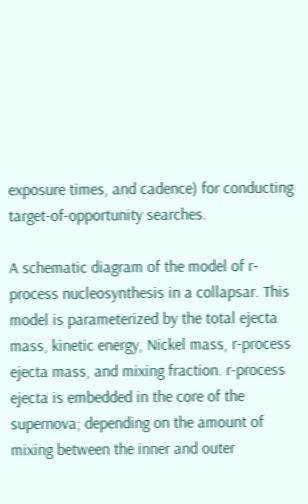exposure times, and cadence) for conducting target-of-opportunity searches.

A schematic diagram of the model of r-process nucleosynthesis in a collapsar. This model is parameterized by the total ejecta mass, kinetic energy, Nickel mass, r-process ejecta mass, and mixing fraction. r-process ejecta is embedded in the core of the supernova; depending on the amount of mixing between the inner and outer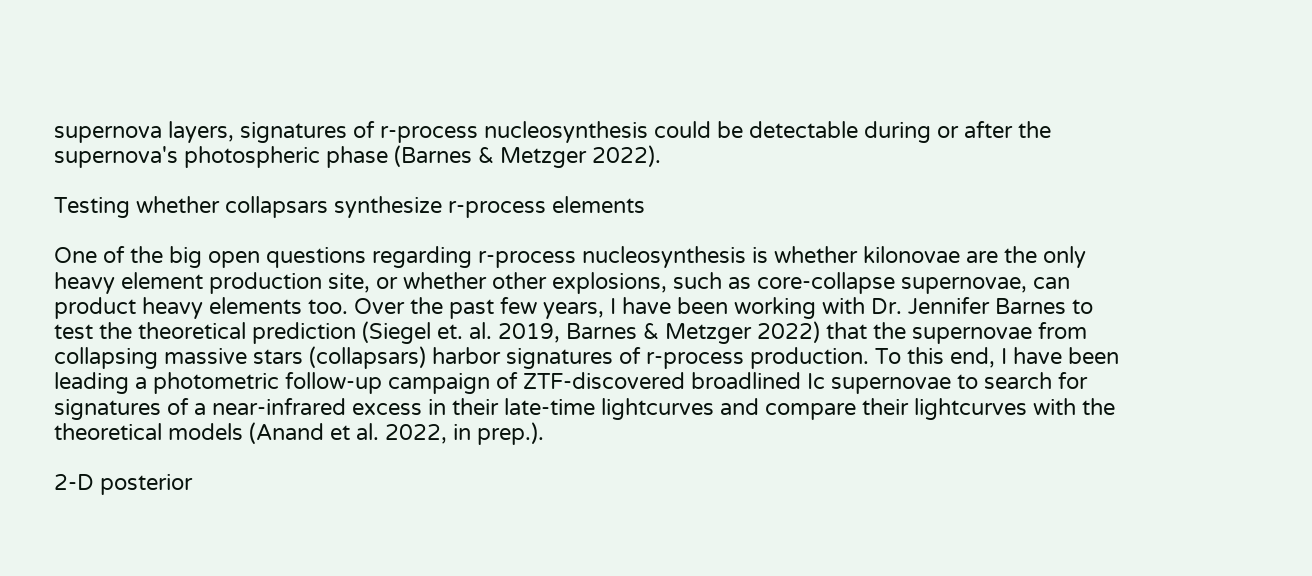supernova layers, signatures of r-process nucleosynthesis could be detectable during or after the supernova's photospheric phase (Barnes & Metzger 2022).

Testing whether collapsars synthesize r-process elements

One of the big open questions regarding r-process nucleosynthesis is whether kilonovae are the only heavy element production site, or whether other explosions, such as core-collapse supernovae, can product heavy elements too. Over the past few years, I have been working with Dr. Jennifer Barnes to test the theoretical prediction (Siegel et. al. 2019, Barnes & Metzger 2022) that the supernovae from collapsing massive stars (collapsars) harbor signatures of r-process production. To this end, I have been leading a photometric follow-up campaign of ZTF-discovered broadlined Ic supernovae to search for signatures of a near-infrared excess in their late-time lightcurves and compare their lightcurves with the theoretical models (Anand et al. 2022, in prep.).

2-D posterior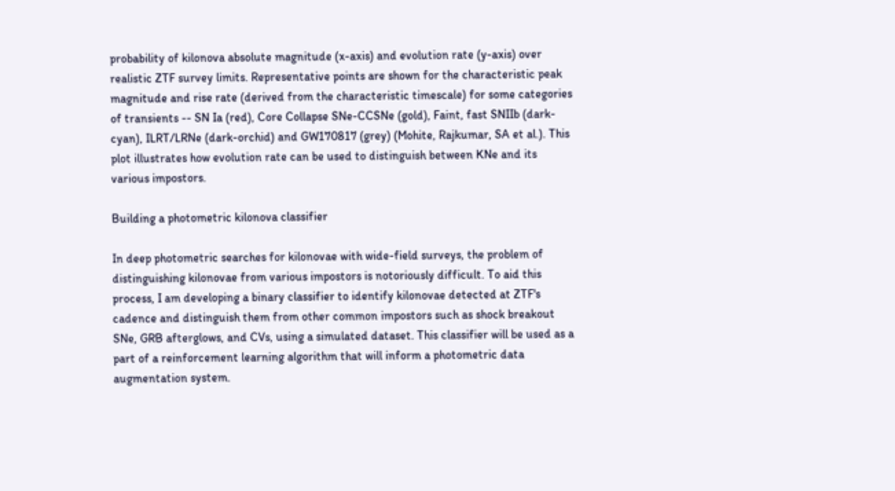probability of kilonova absolute magnitude (x-axis) and evolution rate (y-axis) over realistic ZTF survey limits. Representative points are shown for the characteristic peak magnitude and rise rate (derived from the characteristic timescale) for some categories of transients -- SN Ia (red), Core Collapse SNe-CCSNe (gold), Faint, fast SNIIb (dark-cyan), ILRT/LRNe (dark-orchid) and GW170817 (grey) (Mohite, Rajkumar, SA et al.). This plot illustrates how evolution rate can be used to distinguish between KNe and its various impostors.

Building a photometric kilonova classifier

In deep photometric searches for kilonovae with wide-field surveys, the problem of distinguishing kilonovae from various impostors is notoriously difficult. To aid this process, I am developing a binary classifier to identify kilonovae detected at ZTF's cadence and distinguish them from other common impostors such as shock breakout SNe, GRB afterglows, and CVs, using a simulated dataset. This classifier will be used as a part of a reinforcement learning algorithm that will inform a photometric data augmentation system.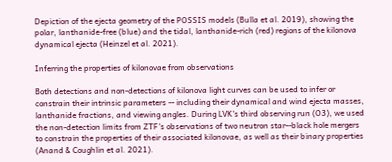Depiction of the ejecta geometry of the POSSIS models (Bulla et al. 2019), showing the polar, lanthanide-free (blue) and the tidal, lanthanide-rich (red) regions of the kilonova dynamical ejecta (Heinzel et al. 2021).

Inferring the properties of kilonovae from observations

Both detections and non-detections of kilonova light curves can be used to infer or constrain their intrinsic parameters -- including their dynamical and wind ejecta masses, lanthanide fractions, and viewing angles. During LVK's third observing run (O3), we used the non-detection limits from ZTF's observations of two neutron star--black hole mergers to constrain the properties of their associated kilonovae, as well as their binary properties (Anand & Coughlin et al. 2021).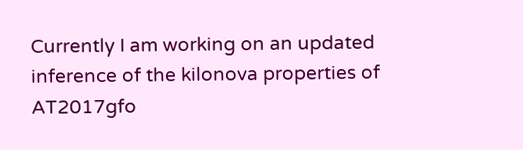Currently I am working on an updated inference of the kilonova properties of AT2017gfo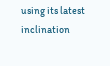using its latest inclination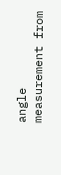angle measurement from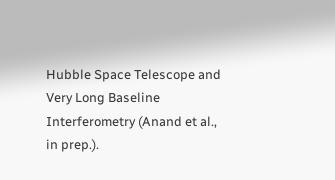Hubble Space Telescope and Very Long Baseline Interferometry (Anand et al., in prep.).